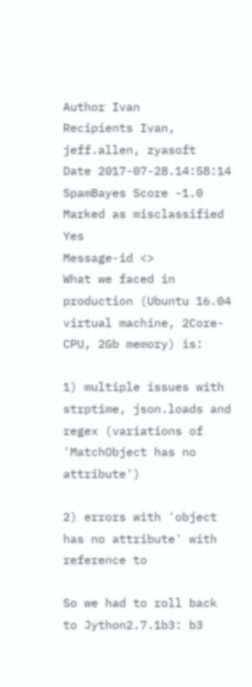Author Ivan
Recipients Ivan, jeff.allen, zyasoft
Date 2017-07-28.14:58:14
SpamBayes Score -1.0
Marked as misclassified Yes
Message-id <>
What we faced in production (Ubuntu 16.04 virtual machine, 2Core-CPU, 2Gb memory) is:

1) multiple issues with strptime, json.loads and regex (variations of 'MatchObject has no attribute')

2) errors with 'object has no attribute' with reference to

So we had to roll back to Jython2.7.1b3: b3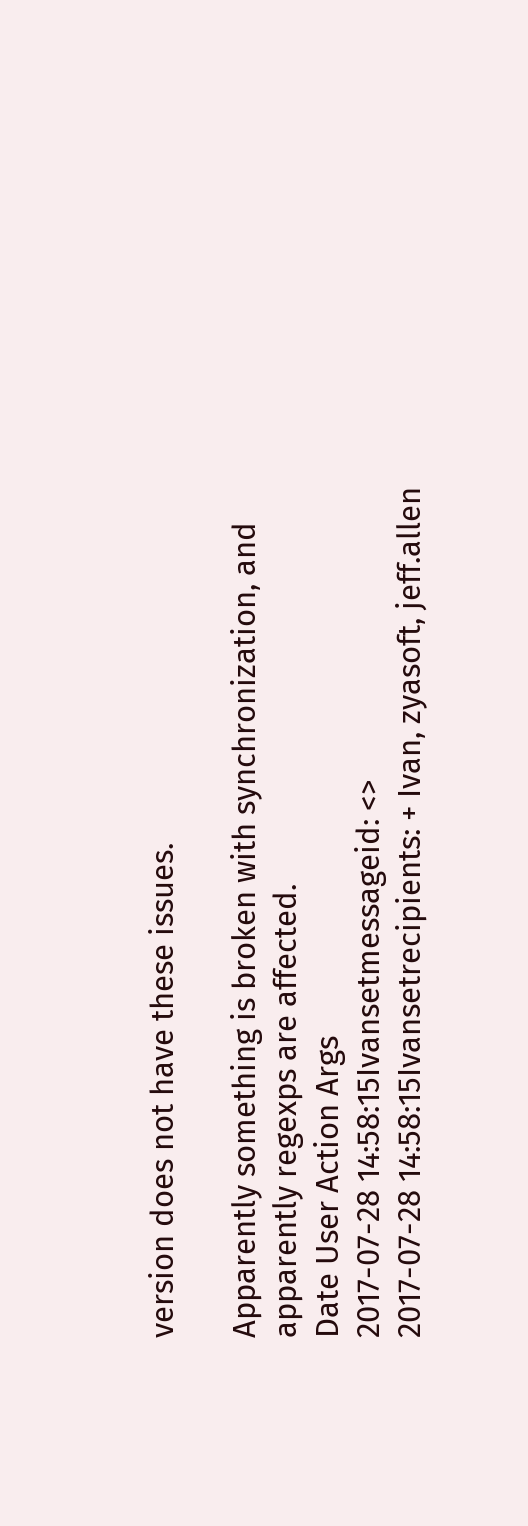version does not have these issues.

Apparently something is broken with synchronization, and apparently regexps are affected.
Date User Action Args
2017-07-28 14:58:15Ivansetmessageid: <>
2017-07-28 14:58:15Ivansetrecipients: + Ivan, zyasoft, jeff.allen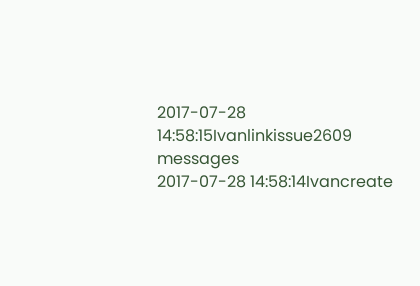2017-07-28 14:58:15Ivanlinkissue2609 messages
2017-07-28 14:58:14Ivancreate